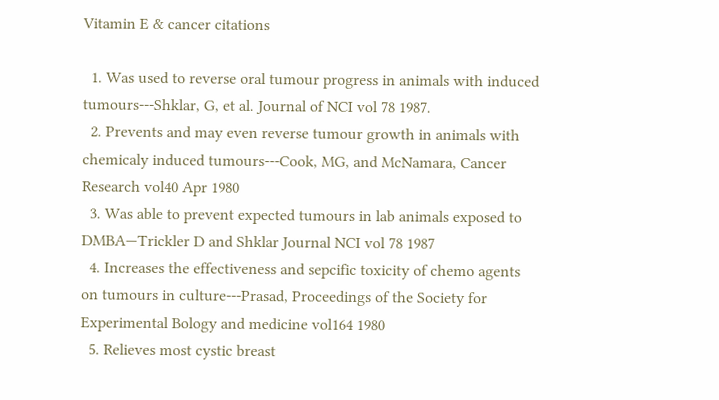Vitamin E & cancer citations

  1. Was used to reverse oral tumour progress in animals with induced tumours---Shklar, G, et al. Journal of NCI vol 78 1987.
  2. Prevents and may even reverse tumour growth in animals with chemicaly induced tumours---Cook, MG, and McNamara, Cancer Research vol40 Apr 1980
  3. Was able to prevent expected tumours in lab animals exposed to DMBA—Trickler D and Shklar Journal NCI vol 78 1987
  4. Increases the effectiveness and sepcific toxicity of chemo agents on tumours in culture---Prasad, Proceedings of the Society for Experimental Bology and medicine vol164 1980
  5. Relieves most cystic breast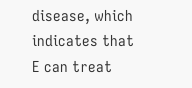disease, which indicates that E can treat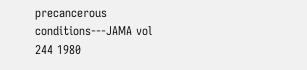precancerous conditions---JAMA vol 244 1980